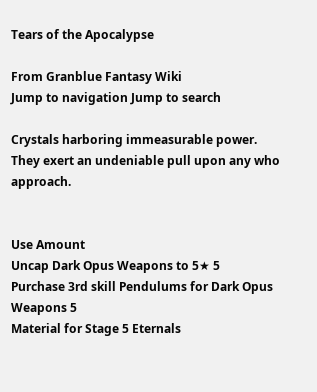Tears of the Apocalypse

From Granblue Fantasy Wiki
Jump to navigation Jump to search

Crystals harboring immeasurable power. They exert an undeniable pull upon any who approach.


Use Amount
Uncap Dark Opus Weapons to 5★ 5
Purchase 3rd skill Pendulums for Dark Opus Weapons 5
Material for Stage 5 Eternals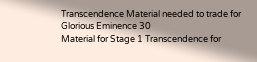Transcendence Material needed to trade for Glorious Eminence 30
Material for Stage 1 Transcendence for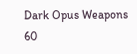Dark Opus Weapons 60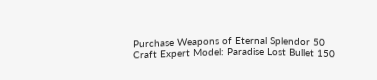Purchase Weapons of Eternal Splendor 50
Craft Expert Model: Paradise Lost Bullet 150